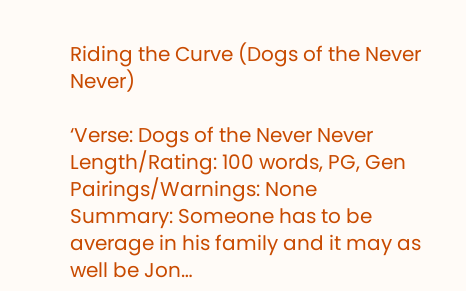Riding the Curve (Dogs of the Never Never)

‘Verse: Dogs of the Never Never
Length/Rating: 100 words, PG, Gen
Pairings/Warnings: None
Summary: Someone has to be average in his family and it may as well be Jon…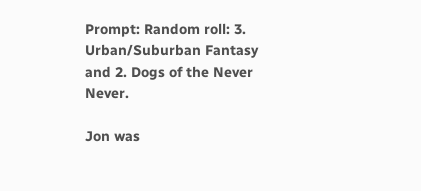Prompt: Random roll: 3. Urban/Suburban Fantasy and 2. Dogs of the Never Never.

Jon was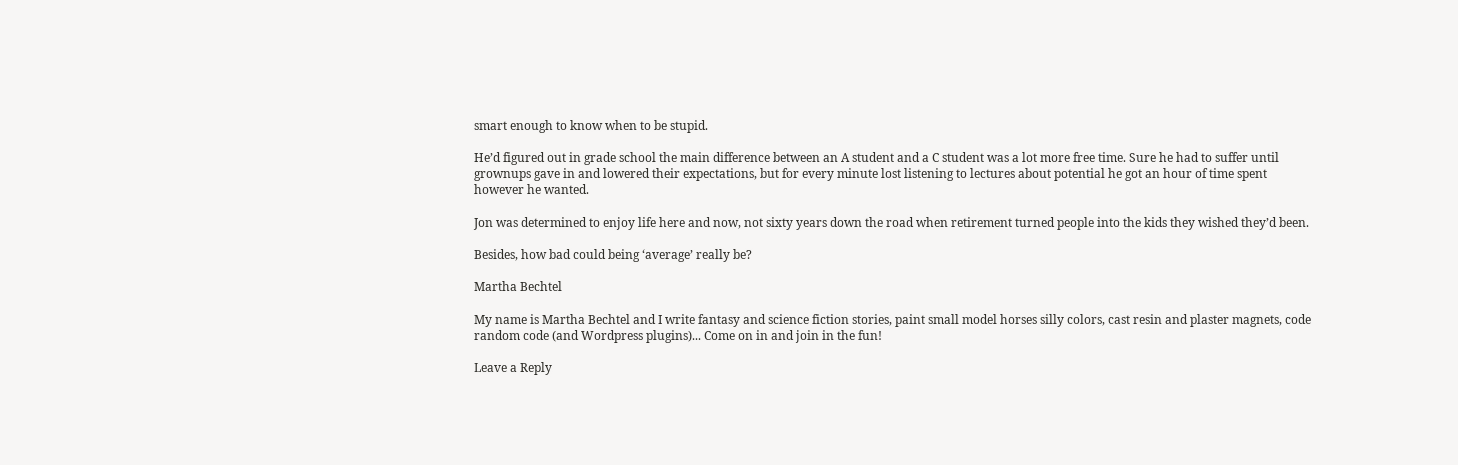smart enough to know when to be stupid.

He’d figured out in grade school the main difference between an A student and a C student was a lot more free time. Sure he had to suffer until grownups gave in and lowered their expectations, but for every minute lost listening to lectures about potential he got an hour of time spent however he wanted.

Jon was determined to enjoy life here and now, not sixty years down the road when retirement turned people into the kids they wished they’d been.

Besides, how bad could being ‘average’ really be?

Martha Bechtel

My name is Martha Bechtel and I write fantasy and science fiction stories, paint small model horses silly colors, cast resin and plaster magnets, code random code (and Wordpress plugins)... Come on in and join in the fun!

Leave a Reply